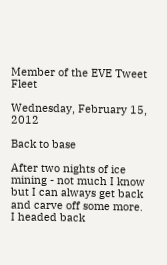Member of the EVE Tweet Fleet

Wednesday, February 15, 2012

Back to base

After two nights of ice mining - not much I know but I can always get back and carve off some more.  I headed back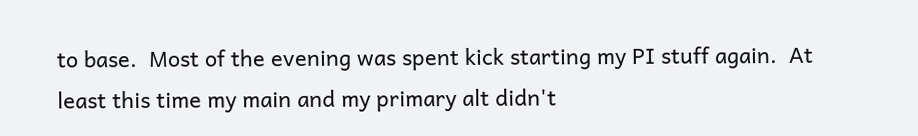to base.  Most of the evening was spent kick starting my PI stuff again.  At least this time my main and my primary alt didn't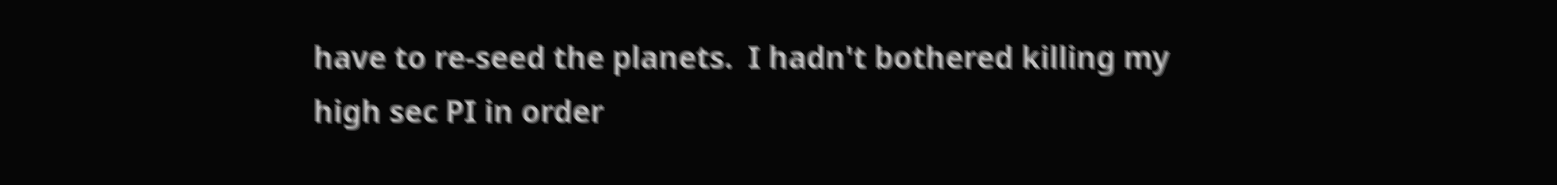have to re-seed the planets.  I hadn't bothered killing my high sec PI in order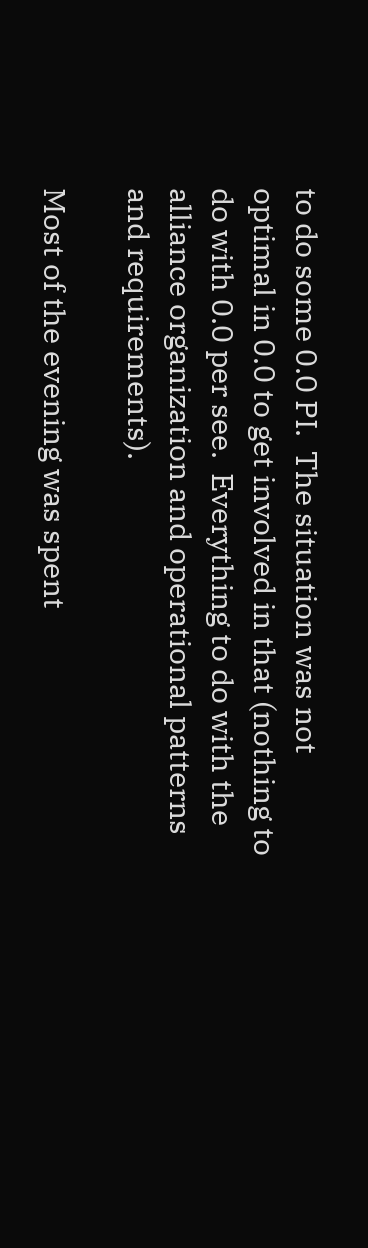to do some 0.0 PI.  The situation was not optimal in 0.0 to get involved in that (nothing to do with 0.0 per see.  Everything to do with the alliance organization and operational patterns and requirements).

Most of the evening was spent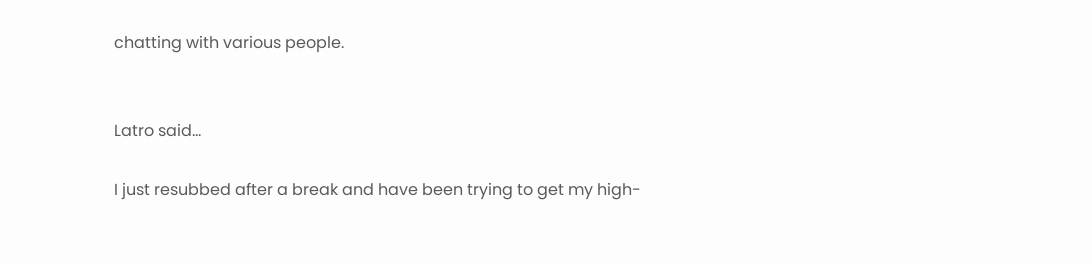chatting with various people.


Latro said...

I just resubbed after a break and have been trying to get my high-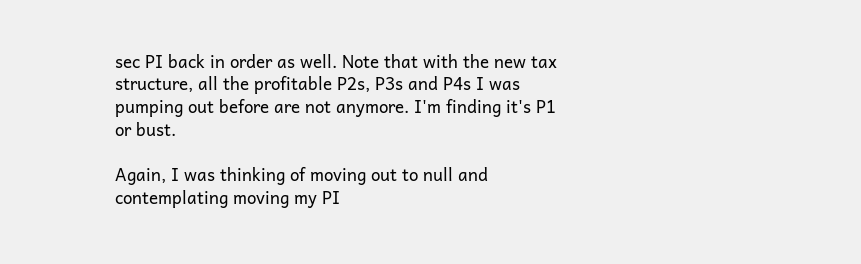sec PI back in order as well. Note that with the new tax structure, all the profitable P2s, P3s and P4s I was pumping out before are not anymore. I'm finding it's P1 or bust.

Again, I was thinking of moving out to null and contemplating moving my PI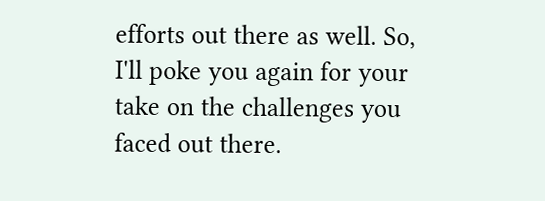efforts out there as well. So, I'll poke you again for your take on the challenges you faced out there.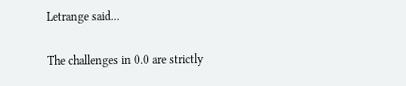Letrange said...

The challenges in 0.0 are strictly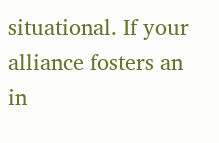situational. If your alliance fosters an in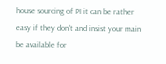house sourcing of PI it can be rather easy if they don't and insist your main be available for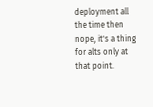deployment all the time then nope, it's a thing for alts only at that point.